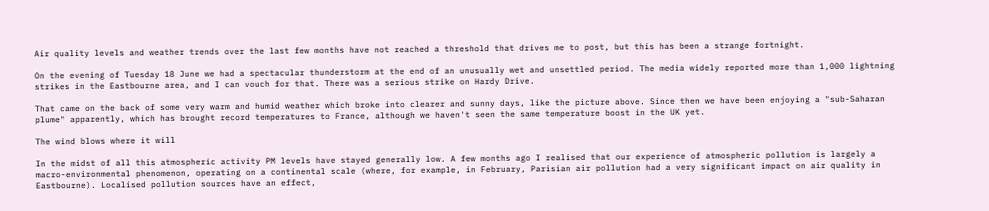Air quality levels and weather trends over the last few months have not reached a threshold that drives me to post, but this has been a strange fortnight.

On the evening of Tuesday 18 June we had a spectacular thunderstorm at the end of an unusually wet and unsettled period. The media widely reported more than 1,000 lightning strikes in the Eastbourne area, and I can vouch for that. There was a serious strike on Hardy Drive.

That came on the back of some very warm and humid weather which broke into clearer and sunny days, like the picture above. Since then we have been enjoying a "sub-Saharan plume" apparently, which has brought record temperatures to France, although we haven't seen the same temperature boost in the UK yet.

The wind blows where it will

In the midst of all this atmospheric activity PM levels have stayed generally low. A few months ago I realised that our experience of atmospheric pollution is largely a macro-environmental phenomenon, operating on a continental scale (where, for example, in February, Parisian air pollution had a very significant impact on air quality in Eastbourne). Localised pollution sources have an effect,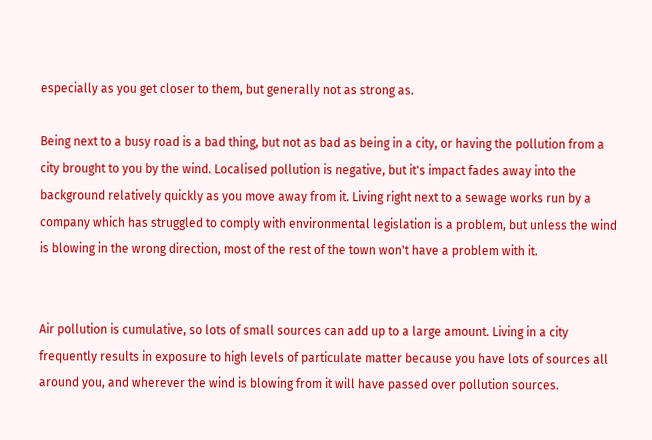especially as you get closer to them, but generally not as strong as.

Being next to a busy road is a bad thing, but not as bad as being in a city, or having the pollution from a city brought to you by the wind. Localised pollution is negative, but it's impact fades away into the background relatively quickly as you move away from it. Living right next to a sewage works run by a company which has struggled to comply with environmental legislation is a problem, but unless the wind is blowing in the wrong direction, most of the rest of the town won't have a problem with it.


Air pollution is cumulative, so lots of small sources can add up to a large amount. Living in a city frequently results in exposure to high levels of particulate matter because you have lots of sources all around you, and wherever the wind is blowing from it will have passed over pollution sources.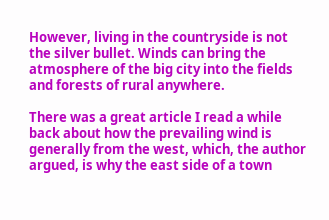However, living in the countryside is not the silver bullet. Winds can bring the atmosphere of the big city into the fields and forests of rural anywhere.

There was a great article I read a while back about how the prevailing wind is generally from the west, which, the author argued, is why the east side of a town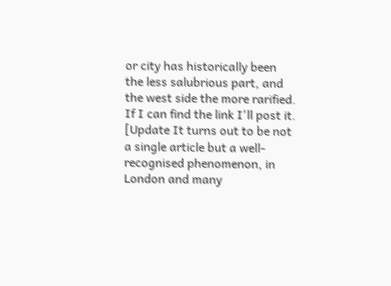or city has historically been the less salubrious part, and the west side the more rarified. If I can find the link I'll post it. [Update It turns out to be not a single article but a well-recognised phenomenon, in London and many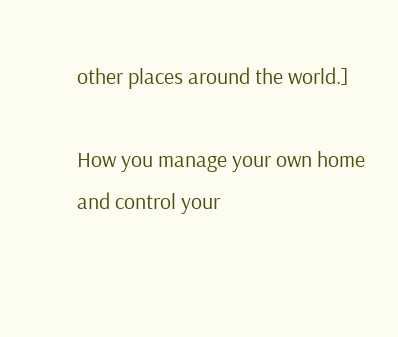other places around the world.]

How you manage your own home and control your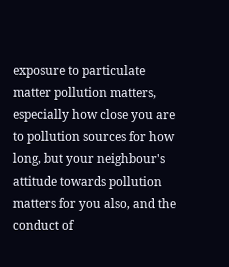exposure to particulate matter pollution matters, especially how close you are to pollution sources for how long, but your neighbour's attitude towards pollution matters for you also, and the conduct of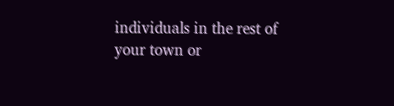individuals in the rest of your town or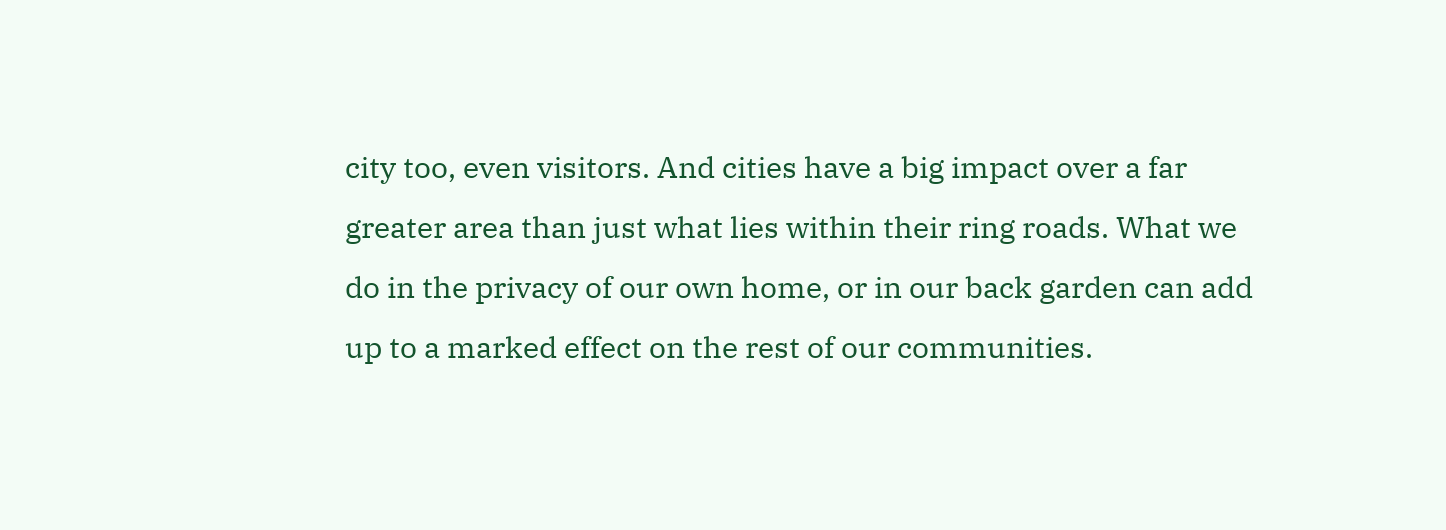city too, even visitors. And cities have a big impact over a far greater area than just what lies within their ring roads. What we do in the privacy of our own home, or in our back garden can add up to a marked effect on the rest of our communities.